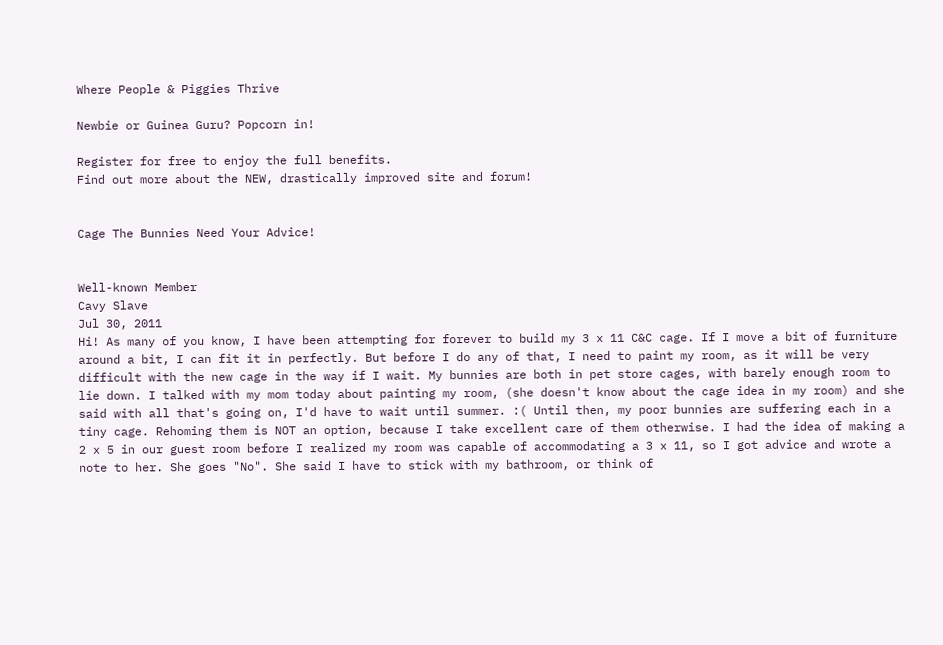Where People & Piggies Thrive

Newbie or Guinea Guru? Popcorn in!

Register for free to enjoy the full benefits.
Find out more about the NEW, drastically improved site and forum!


Cage The Bunnies Need Your Advice!


Well-known Member
Cavy Slave
Jul 30, 2011
Hi! As many of you know, I have been attempting for forever to build my 3 x 11 C&C cage. If I move a bit of furniture around a bit, I can fit it in perfectly. But before I do any of that, I need to paint my room, as it will be very difficult with the new cage in the way if I wait. My bunnies are both in pet store cages, with barely enough room to lie down. I talked with my mom today about painting my room, (she doesn't know about the cage idea in my room) and she said with all that's going on, I'd have to wait until summer. :( Until then, my poor bunnies are suffering each in a tiny cage. Rehoming them is NOT an option, because I take excellent care of them otherwise. I had the idea of making a 2 x 5 in our guest room before I realized my room was capable of accommodating a 3 x 11, so I got advice and wrote a note to her. She goes "No". She said I have to stick with my bathroom, or think of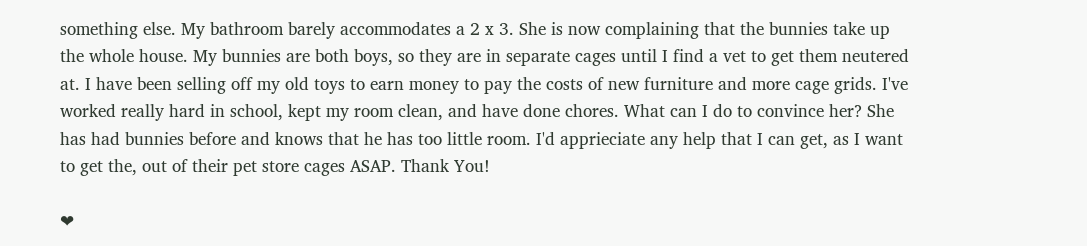something else. My bathroom barely accommodates a 2 x 3. She is now complaining that the bunnies take up the whole house. My bunnies are both boys, so they are in separate cages until I find a vet to get them neutered at. I have been selling off my old toys to earn money to pay the costs of new furniture and more cage grids. I've worked really hard in school, kept my room clean, and have done chores. What can I do to convince her? She has had bunnies before and knows that he has too little room. I'd apprieciate any help that I can get, as I want to get the, out of their pet store cages ASAP. Thank You!

❤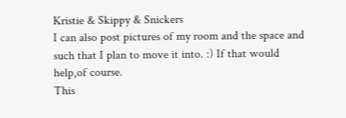Kristie & Skippy & Snickers
I can also post pictures of my room and the space and such that I plan to move it into. :) If that would help,of course.
This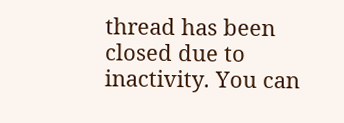thread has been closed due to inactivity. You can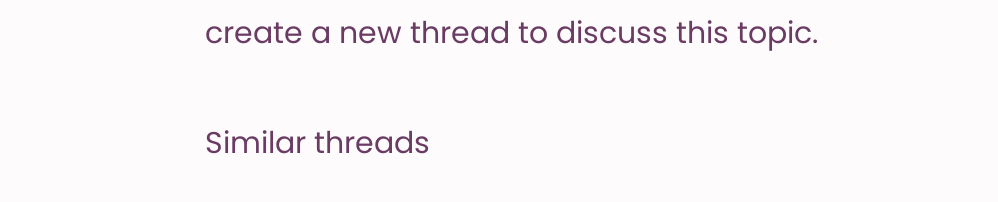create a new thread to discuss this topic.

Similar threads